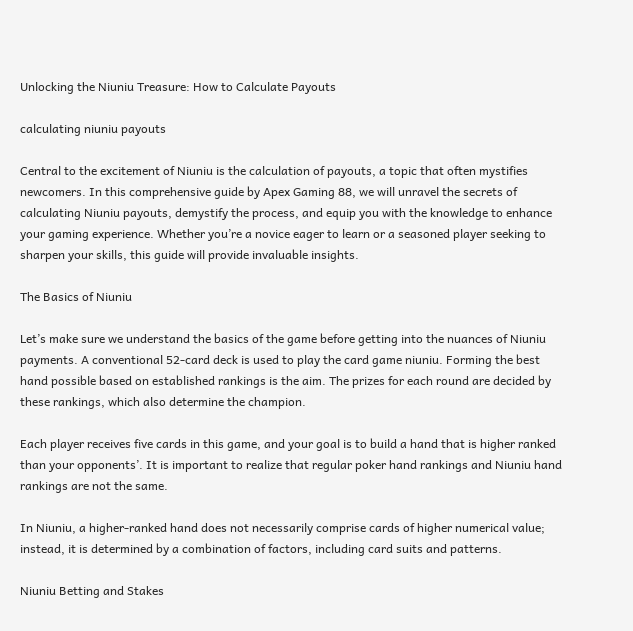Unlocking the Niuniu Treasure: How to Calculate Payouts

calculating niuniu payouts

Central to the excitement of Niuniu is the calculation of payouts, a topic that often mystifies newcomers. In this comprehensive guide by Apex Gaming 88, we will unravel the secrets of calculating Niuniu payouts, demystify the process, and equip you with the knowledge to enhance your gaming experience. Whether you’re a novice eager to learn or a seasoned player seeking to sharpen your skills, this guide will provide invaluable insights.

The Basics of Niuniu

Let’s make sure we understand the basics of the game before getting into the nuances of Niuniu payments. A conventional 52-card deck is used to play the card game niuniu. Forming the best hand possible based on established rankings is the aim. The prizes for each round are decided by these rankings, which also determine the champion.

Each player receives five cards in this game, and your goal is to build a hand that is higher ranked than your opponents’. It is important to realize that regular poker hand rankings and Niuniu hand rankings are not the same.

In Niuniu, a higher-ranked hand does not necessarily comprise cards of higher numerical value; instead, it is determined by a combination of factors, including card suits and patterns.

Niuniu Betting and Stakes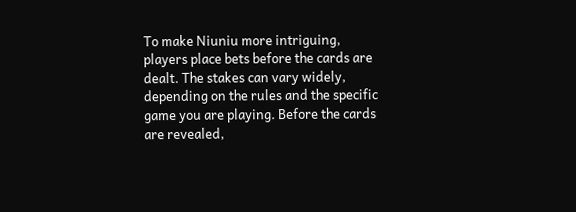To make Niuniu more intriguing, players place bets before the cards are dealt. The stakes can vary widely, depending on the rules and the specific game you are playing. Before the cards are revealed,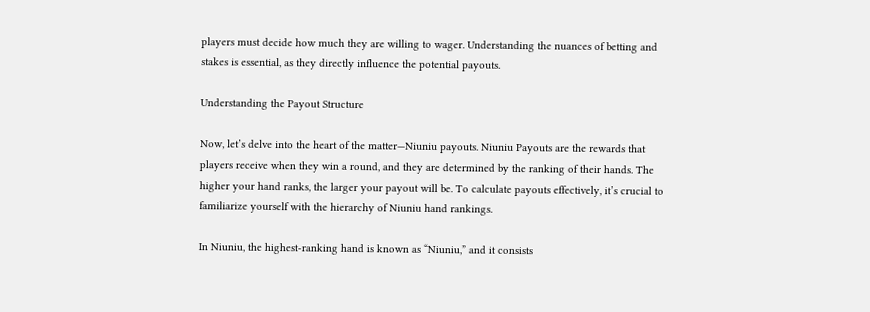players must decide how much they are willing to wager. Understanding the nuances of betting and stakes is essential, as they directly influence the potential payouts.

Understanding the Payout Structure

Now, let’s delve into the heart of the matter—Niuniu payouts. Niuniu Payouts are the rewards that players receive when they win a round, and they are determined by the ranking of their hands. The higher your hand ranks, the larger your payout will be. To calculate payouts effectively, it’s crucial to familiarize yourself with the hierarchy of Niuniu hand rankings.

In Niuniu, the highest-ranking hand is known as “Niuniu,” and it consists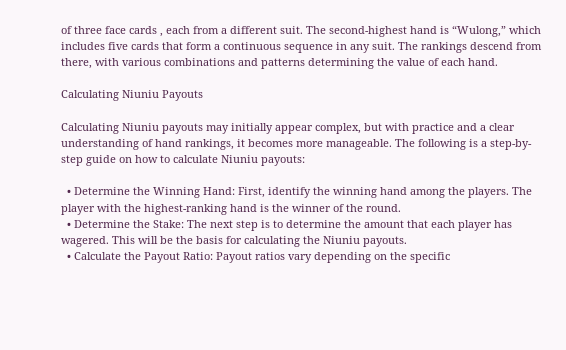of three face cards , each from a different suit. The second-highest hand is “Wulong,” which includes five cards that form a continuous sequence in any suit. The rankings descend from there, with various combinations and patterns determining the value of each hand.

Calculating Niuniu Payouts

Calculating Niuniu payouts may initially appear complex, but with practice and a clear understanding of hand rankings, it becomes more manageable. The following is a step-by-step guide on how to calculate Niuniu payouts:

  • Determine the Winning Hand: First, identify the winning hand among the players. The player with the highest-ranking hand is the winner of the round.
  • Determine the Stake: The next step is to determine the amount that each player has wagered. This will be the basis for calculating the Niuniu payouts.
  • Calculate the Payout Ratio: Payout ratios vary depending on the specific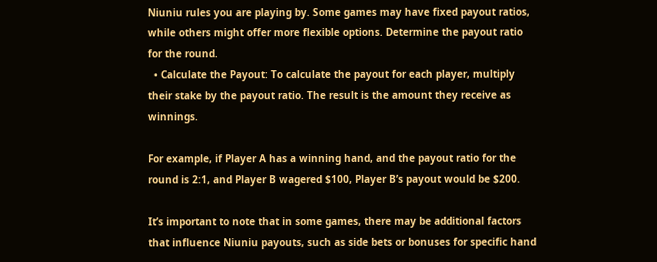Niuniu rules you are playing by. Some games may have fixed payout ratios, while others might offer more flexible options. Determine the payout ratio for the round.
  • Calculate the Payout: To calculate the payout for each player, multiply their stake by the payout ratio. The result is the amount they receive as winnings.

For example, if Player A has a winning hand, and the payout ratio for the round is 2:1, and Player B wagered $100, Player B’s payout would be $200.

It’s important to note that in some games, there may be additional factors that influence Niuniu payouts, such as side bets or bonuses for specific hand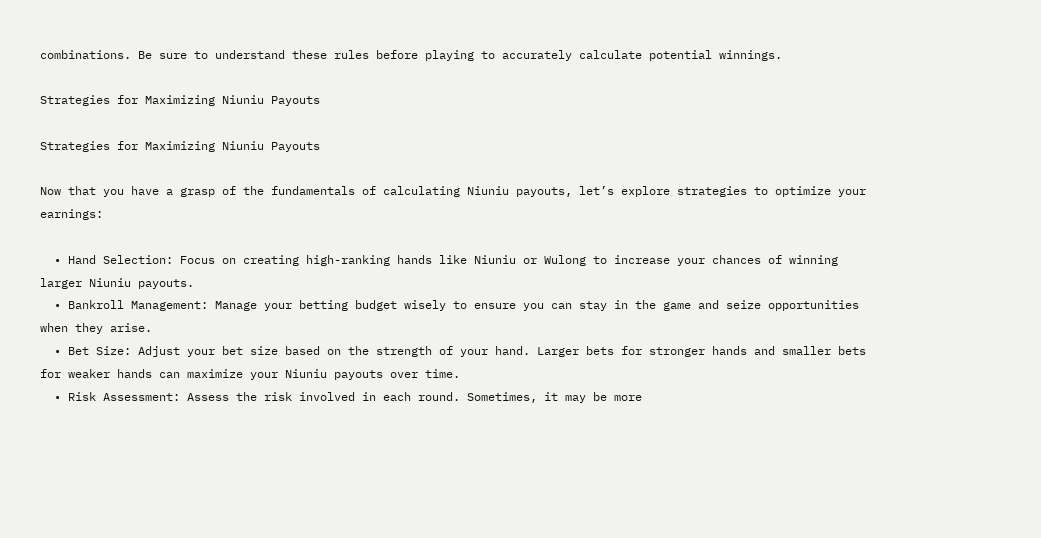combinations. Be sure to understand these rules before playing to accurately calculate potential winnings.

Strategies for Maximizing Niuniu Payouts

Strategies for Maximizing Niuniu Payouts

Now that you have a grasp of the fundamentals of calculating Niuniu payouts, let’s explore strategies to optimize your earnings:

  • Hand Selection: Focus on creating high-ranking hands like Niuniu or Wulong to increase your chances of winning larger Niuniu payouts.
  • Bankroll Management: Manage your betting budget wisely to ensure you can stay in the game and seize opportunities when they arise.
  • Bet Size: Adjust your bet size based on the strength of your hand. Larger bets for stronger hands and smaller bets for weaker hands can maximize your Niuniu payouts over time.
  • Risk Assessment: Assess the risk involved in each round. Sometimes, it may be more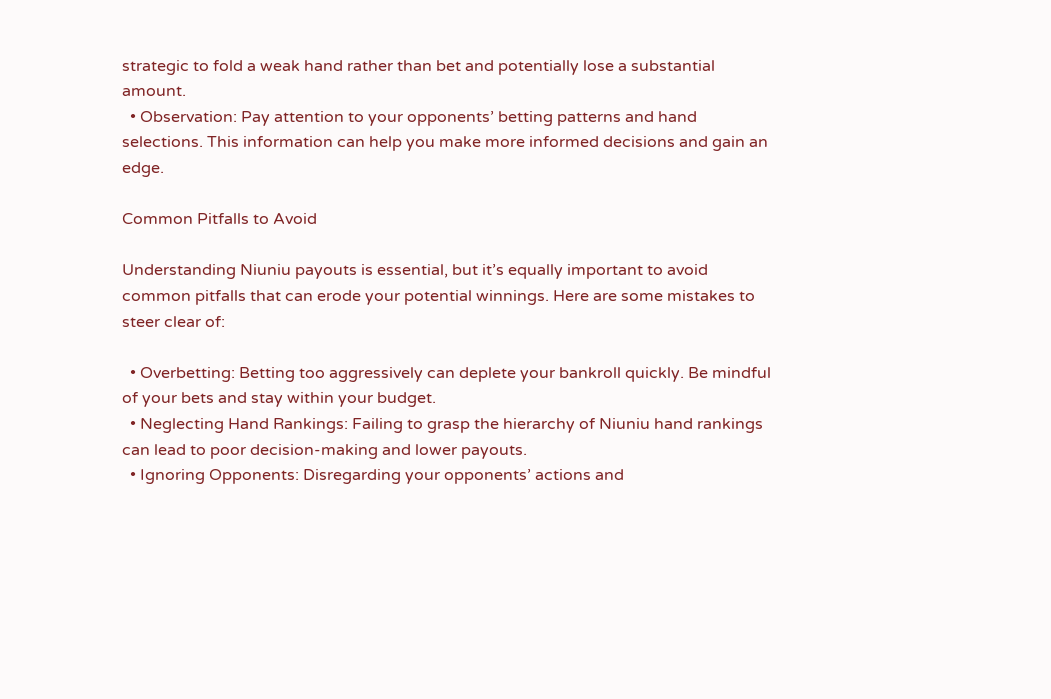strategic to fold a weak hand rather than bet and potentially lose a substantial amount.
  • Observation: Pay attention to your opponents’ betting patterns and hand selections. This information can help you make more informed decisions and gain an edge.

Common Pitfalls to Avoid

Understanding Niuniu payouts is essential, but it’s equally important to avoid common pitfalls that can erode your potential winnings. Here are some mistakes to steer clear of:

  • Overbetting: Betting too aggressively can deplete your bankroll quickly. Be mindful of your bets and stay within your budget.
  • Neglecting Hand Rankings: Failing to grasp the hierarchy of Niuniu hand rankings can lead to poor decision-making and lower payouts.
  • Ignoring Opponents: Disregarding your opponents’ actions and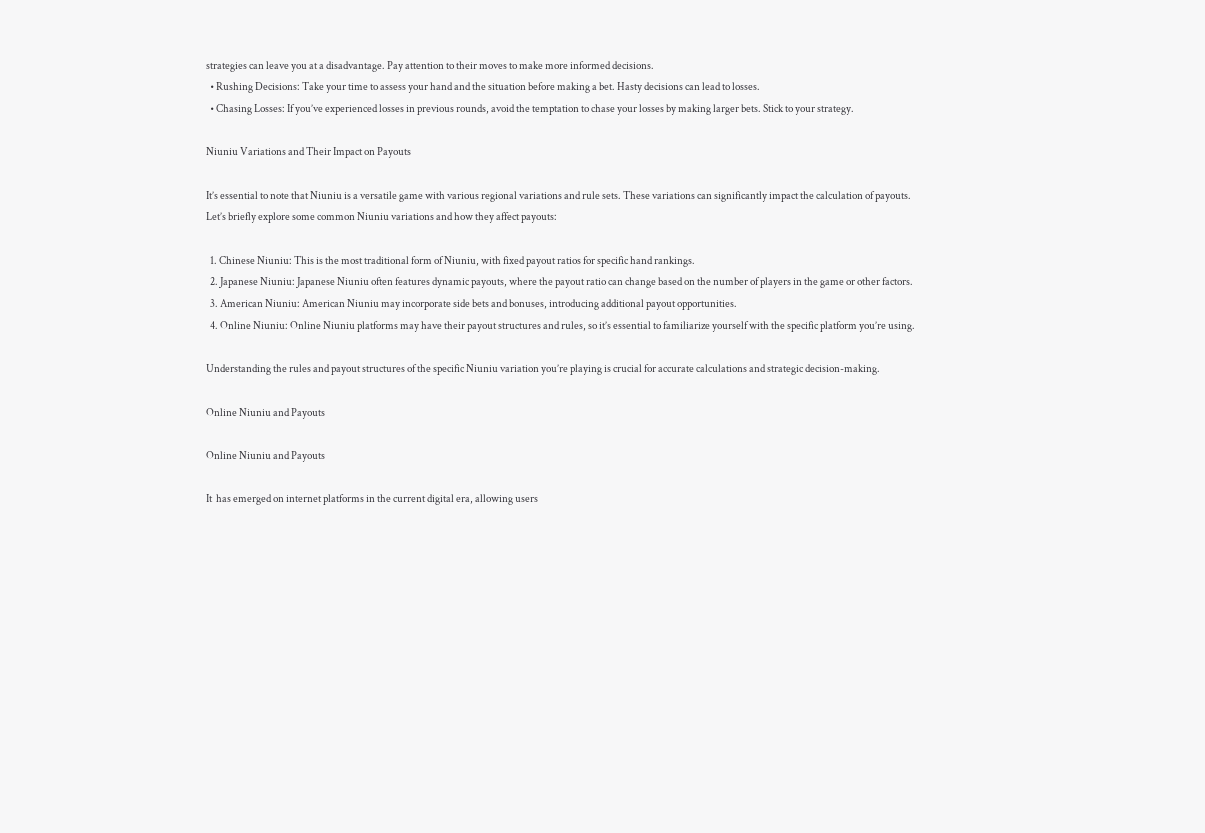strategies can leave you at a disadvantage. Pay attention to their moves to make more informed decisions.
  • Rushing Decisions: Take your time to assess your hand and the situation before making a bet. Hasty decisions can lead to losses.
  • Chasing Losses: If you’ve experienced losses in previous rounds, avoid the temptation to chase your losses by making larger bets. Stick to your strategy.

Niuniu Variations and Their Impact on Payouts

It’s essential to note that Niuniu is a versatile game with various regional variations and rule sets. These variations can significantly impact the calculation of payouts. Let’s briefly explore some common Niuniu variations and how they affect payouts:

  1. Chinese Niuniu: This is the most traditional form of Niuniu, with fixed payout ratios for specific hand rankings.
  2. Japanese Niuniu: Japanese Niuniu often features dynamic payouts, where the payout ratio can change based on the number of players in the game or other factors.
  3. American Niuniu: American Niuniu may incorporate side bets and bonuses, introducing additional payout opportunities.
  4. Online Niuniu: Online Niuniu platforms may have their payout structures and rules, so it’s essential to familiarize yourself with the specific platform you’re using.

Understanding the rules and payout structures of the specific Niuniu variation you’re playing is crucial for accurate calculations and strategic decision-making.

Online Niuniu and Payouts

Online Niuniu and Payouts

It  has emerged on internet platforms in the current digital era, allowing users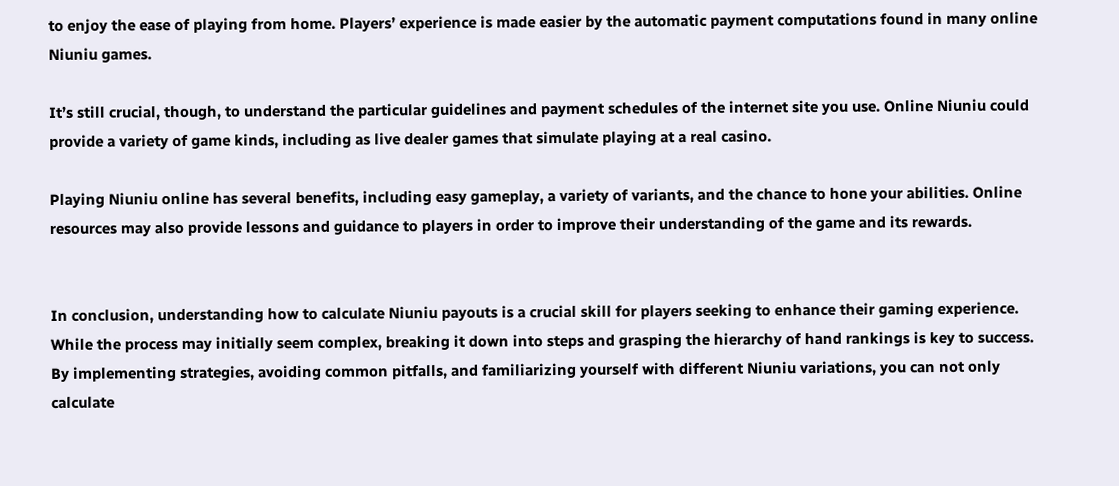to enjoy the ease of playing from home. Players’ experience is made easier by the automatic payment computations found in many online Niuniu games.

It’s still crucial, though, to understand the particular guidelines and payment schedules of the internet site you use. Online Niuniu could provide a variety of game kinds, including as live dealer games that simulate playing at a real casino.

Playing Niuniu online has several benefits, including easy gameplay, a variety of variants, and the chance to hone your abilities. Online resources may also provide lessons and guidance to players in order to improve their understanding of the game and its rewards.


In conclusion, understanding how to calculate Niuniu payouts is a crucial skill for players seeking to enhance their gaming experience. While the process may initially seem complex, breaking it down into steps and grasping the hierarchy of hand rankings is key to success. By implementing strategies, avoiding common pitfalls, and familiarizing yourself with different Niuniu variations, you can not only calculate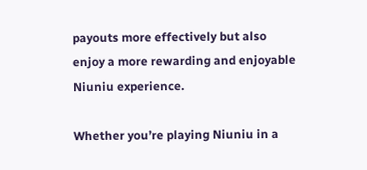payouts more effectively but also enjoy a more rewarding and enjoyable Niuniu experience.

Whether you’re playing Niuniu in a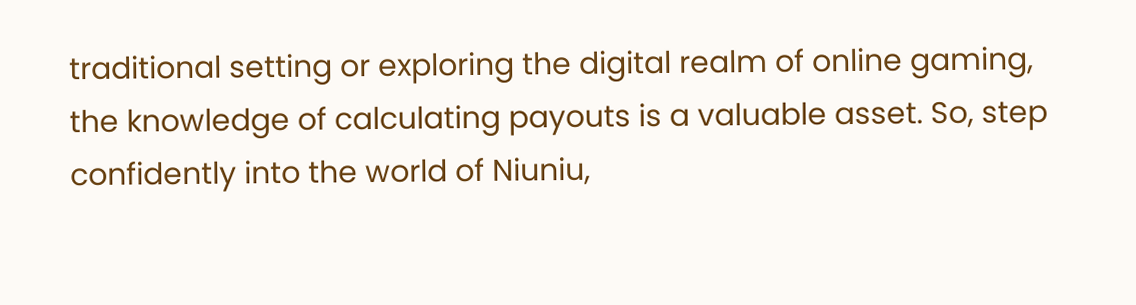traditional setting or exploring the digital realm of online gaming, the knowledge of calculating payouts is a valuable asset. So, step confidently into the world of Niuniu,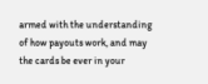armed with the understanding of how payouts work, and may the cards be ever in your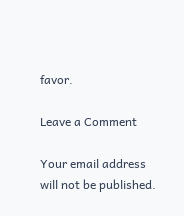favor.

Leave a Comment

Your email address will not be published.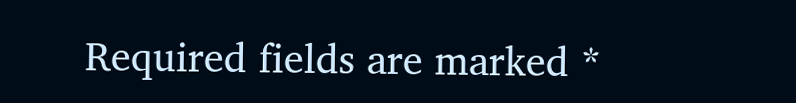Required fields are marked *